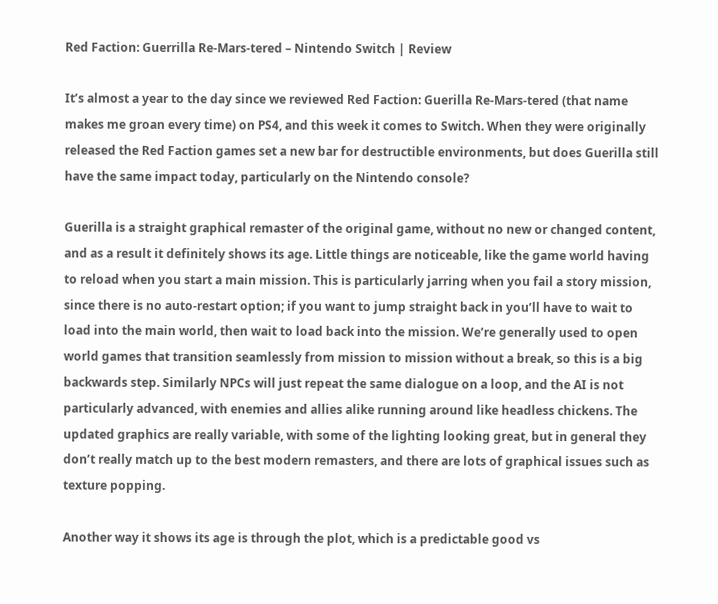Red Faction: Guerrilla Re-Mars-tered – Nintendo Switch | Review

It’s almost a year to the day since we reviewed Red Faction: Guerilla Re-Mars-tered (that name makes me groan every time) on PS4, and this week it comes to Switch. When they were originally released the Red Faction games set a new bar for destructible environments, but does Guerilla still have the same impact today, particularly on the Nintendo console?

Guerilla is a straight graphical remaster of the original game, without no new or changed content, and as a result it definitely shows its age. Little things are noticeable, like the game world having to reload when you start a main mission. This is particularly jarring when you fail a story mission, since there is no auto-restart option; if you want to jump straight back in you’ll have to wait to load into the main world, then wait to load back into the mission. We’re generally used to open world games that transition seamlessly from mission to mission without a break, so this is a big backwards step. Similarly NPCs will just repeat the same dialogue on a loop, and the AI is not particularly advanced, with enemies and allies alike running around like headless chickens. The updated graphics are really variable, with some of the lighting looking great, but in general they don’t really match up to the best modern remasters, and there are lots of graphical issues such as texture popping.

Another way it shows its age is through the plot, which is a predictable good vs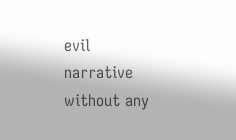evil narrative without any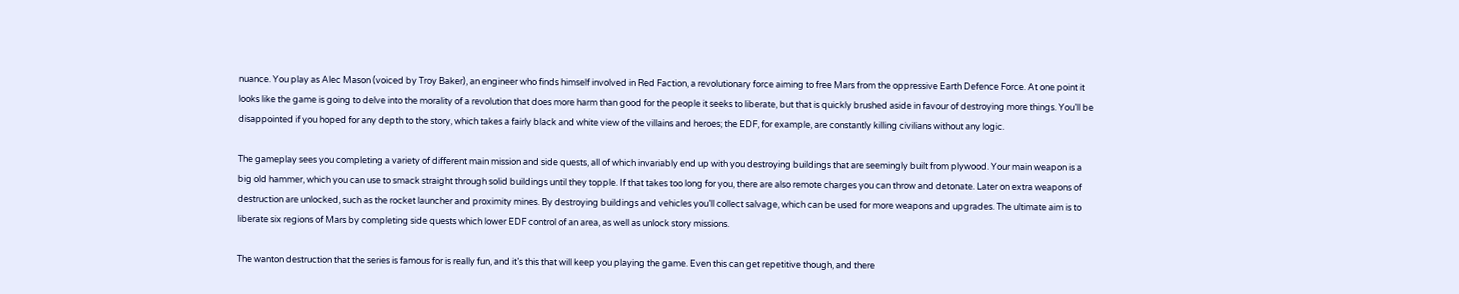nuance. You play as Alec Mason (voiced by Troy Baker), an engineer who finds himself involved in Red Faction, a revolutionary force aiming to free Mars from the oppressive Earth Defence Force. At one point it looks like the game is going to delve into the morality of a revolution that does more harm than good for the people it seeks to liberate, but that is quickly brushed aside in favour of destroying more things. You’ll be disappointed if you hoped for any depth to the story, which takes a fairly black and white view of the villains and heroes; the EDF, for example, are constantly killing civilians without any logic.

The gameplay sees you completing a variety of different main mission and side quests, all of which invariably end up with you destroying buildings that are seemingly built from plywood. Your main weapon is a big old hammer, which you can use to smack straight through solid buildings until they topple. If that takes too long for you, there are also remote charges you can throw and detonate. Later on extra weapons of destruction are unlocked, such as the rocket launcher and proximity mines. By destroying buildings and vehicles you’ll collect salvage, which can be used for more weapons and upgrades. The ultimate aim is to liberate six regions of Mars by completing side quests which lower EDF control of an area, as well as unlock story missions.

The wanton destruction that the series is famous for is really fun, and it’s this that will keep you playing the game. Even this can get repetitive though, and there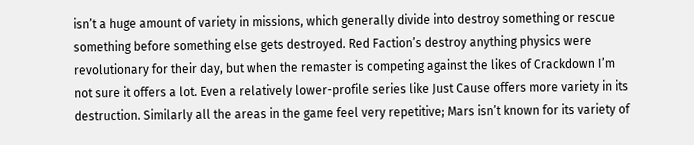isn’t a huge amount of variety in missions, which generally divide into destroy something or rescue something before something else gets destroyed. Red Faction’s destroy anything physics were revolutionary for their day, but when the remaster is competing against the likes of Crackdown I’m not sure it offers a lot. Even a relatively lower-profile series like Just Cause offers more variety in its destruction. Similarly all the areas in the game feel very repetitive; Mars isn’t known for its variety of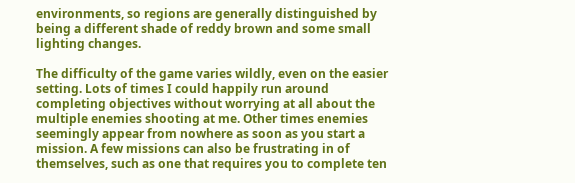environments, so regions are generally distinguished by being a different shade of reddy brown and some small lighting changes.

The difficulty of the game varies wildly, even on the easier setting. Lots of times I could happily run around completing objectives without worrying at all about the multiple enemies shooting at me. Other times enemies seemingly appear from nowhere as soon as you start a mission. A few missions can also be frustrating in of themselves, such as one that requires you to complete ten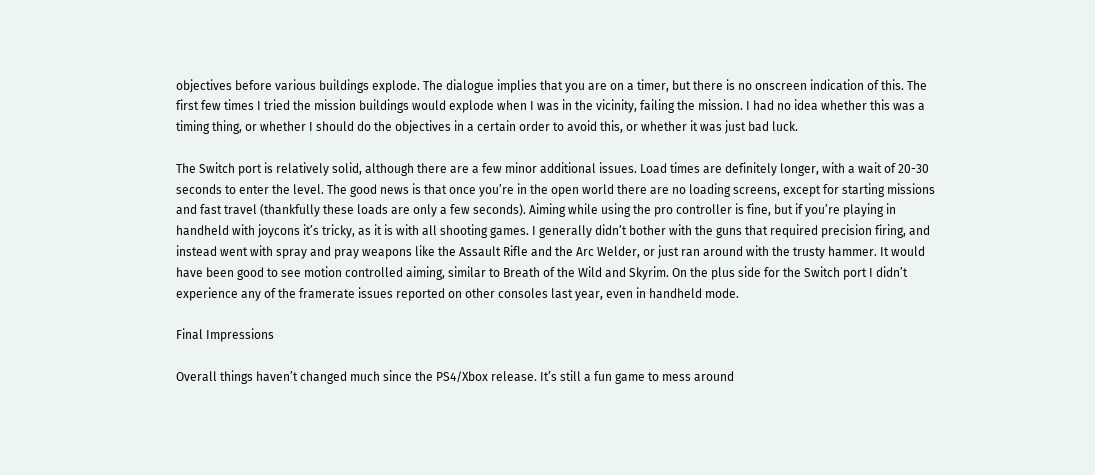objectives before various buildings explode. The dialogue implies that you are on a timer, but there is no onscreen indication of this. The first few times I tried the mission buildings would explode when I was in the vicinity, failing the mission. I had no idea whether this was a timing thing, or whether I should do the objectives in a certain order to avoid this, or whether it was just bad luck.

The Switch port is relatively solid, although there are a few minor additional issues. Load times are definitely longer, with a wait of 20-30 seconds to enter the level. The good news is that once you’re in the open world there are no loading screens, except for starting missions and fast travel (thankfully these loads are only a few seconds). Aiming while using the pro controller is fine, but if you’re playing in handheld with joycons it’s tricky, as it is with all shooting games. I generally didn’t bother with the guns that required precision firing, and instead went with spray and pray weapons like the Assault Rifle and the Arc Welder, or just ran around with the trusty hammer. It would have been good to see motion controlled aiming, similar to Breath of the Wild and Skyrim. On the plus side for the Switch port I didn’t experience any of the framerate issues reported on other consoles last year, even in handheld mode.

Final Impressions

Overall things haven’t changed much since the PS4/Xbox release. It’s still a fun game to mess around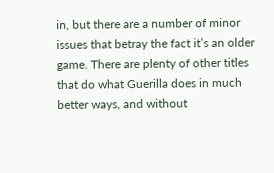in, but there are a number of minor issues that betray the fact it’s an older game. There are plenty of other titles that do what Guerilla does in much better ways, and without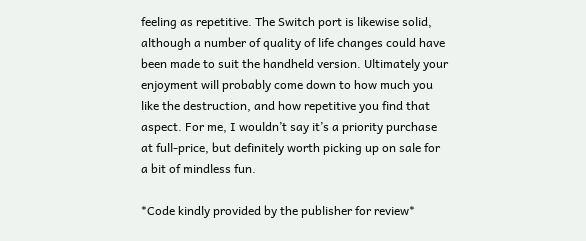feeling as repetitive. The Switch port is likewise solid, although a number of quality of life changes could have been made to suit the handheld version. Ultimately your enjoyment will probably come down to how much you like the destruction, and how repetitive you find that aspect. For me, I wouldn’t say it’s a priority purchase at full-price, but definitely worth picking up on sale for a bit of mindless fun.

*Code kindly provided by the publisher for review*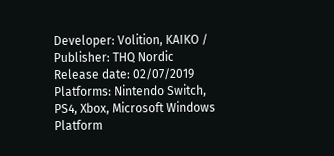Developer: Volition, KAIKO / Publisher: THQ Nordic
Release date: 02/07/2019
Platforms: Nintendo Switch, PS4, Xbox, Microsoft Windows
Platform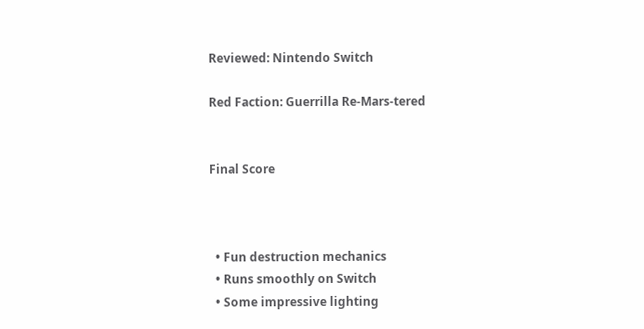Reviewed: Nintendo Switch

Red Faction: Guerrilla Re-Mars-tered


Final Score



  • Fun destruction mechanics
  • Runs smoothly on Switch
  • Some impressive lighting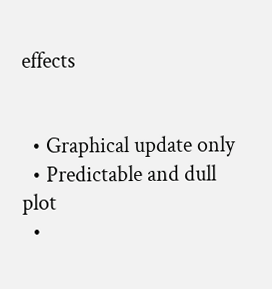effects


  • Graphical update only
  • Predictable and dull plot
  •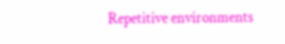Repetitive environments